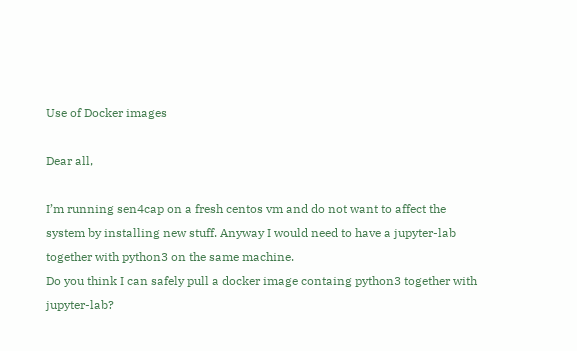Use of Docker images

Dear all,

I’m running sen4cap on a fresh centos vm and do not want to affect the system by installing new stuff. Anyway I would need to have a jupyter-lab together with python3 on the same machine.
Do you think I can safely pull a docker image containg python3 together with jupyter-lab?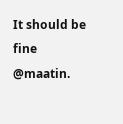It should be fine @maatin.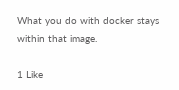What you do with docker stays within that image.

1 Like